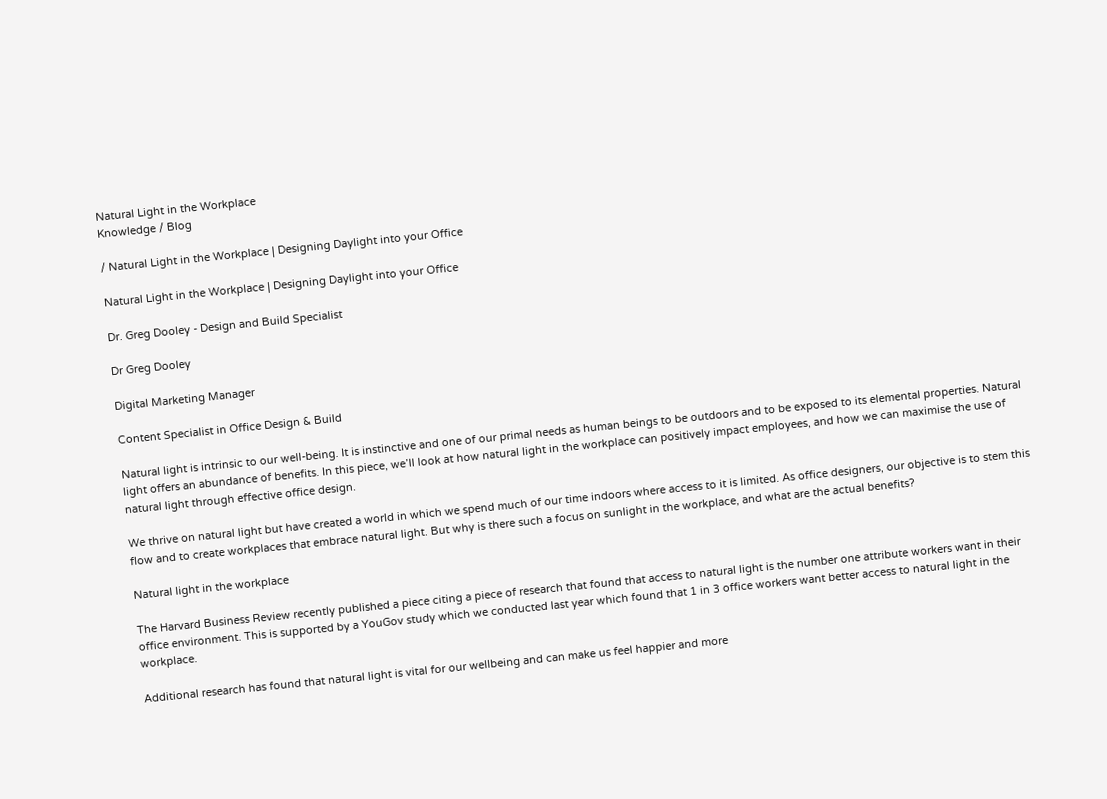Natural Light in the Workplace
Knowledge / Blog

/ Natural Light in the Workplace | Designing Daylight into your Office

Natural Light in the Workplace | Designing Daylight into your Office

Dr. Greg Dooley - Design and Build Specialist

Dr Greg Dooley

Digital Marketing Manager

Content Specialist in Office Design & Build

Natural light is intrinsic to our well-being. It is instinctive and one of our primal needs as human beings to be outdoors and to be exposed to its elemental properties. Natural light offers an abundance of benefits. In this piece, we’ll look at how natural light in the workplace can positively impact employees, and how we can maximise the use of natural light through effective office design.

We thrive on natural light but have created a world in which we spend much of our time indoors where access to it is limited. As office designers, our objective is to stem this flow and to create workplaces that embrace natural light. But why is there such a focus on sunlight in the workplace, and what are the actual benefits?

Natural light in the workplace

The Harvard Business Review recently published a piece citing a piece of research that found that access to natural light is the number one attribute workers want in their office environment. This is supported by a YouGov study which we conducted last year which found that 1 in 3 office workers want better access to natural light in the workplace.

Additional research has found that natural light is vital for our wellbeing and can make us feel happier and more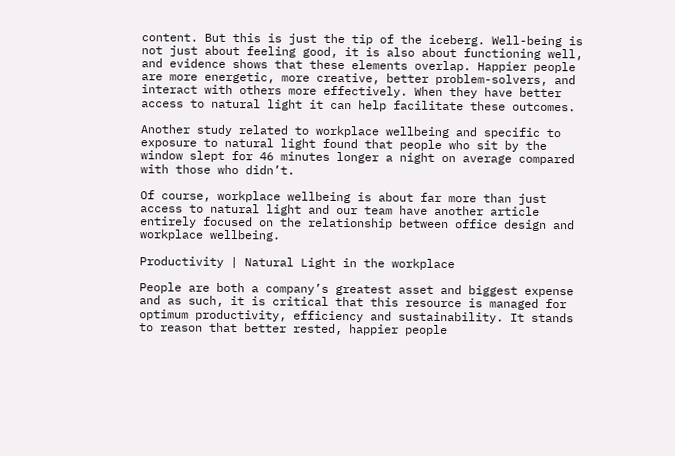content. But this is just the tip of the iceberg. Well-being is not just about feeling good, it is also about functioning well, and evidence shows that these elements overlap. Happier people are more energetic, more creative, better problem-solvers, and interact with others more effectively. When they have better access to natural light it can help facilitate these outcomes.

Another study related to workplace wellbeing and specific to exposure to natural light found that people who sit by the window slept for 46 minutes longer a night on average compared with those who didn’t.

Of course, workplace wellbeing is about far more than just access to natural light and our team have another article entirely focused on the relationship between office design and workplace wellbeing.

Productivity | Natural Light in the workplace

People are both a company’s greatest asset and biggest expense and as such, it is critical that this resource is managed for optimum productivity, efficiency and sustainability. It stands to reason that better rested, happier people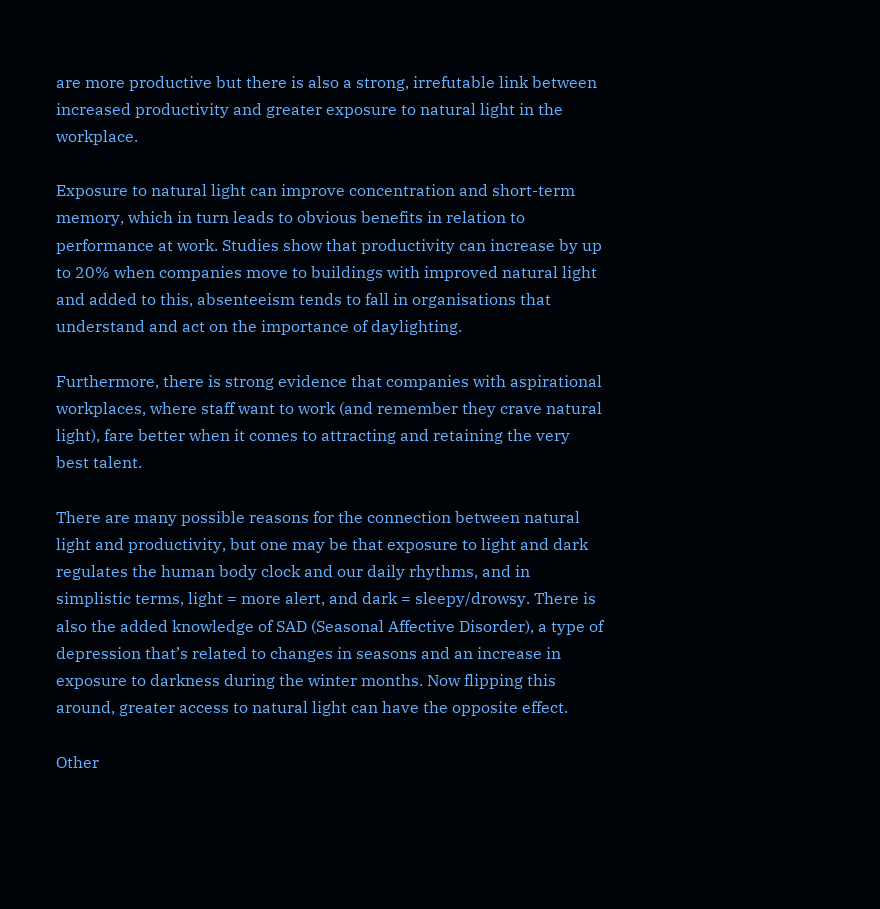are more productive but there is also a strong, irrefutable link between increased productivity and greater exposure to natural light in the workplace.

Exposure to natural light can improve concentration and short-term memory, which in turn leads to obvious benefits in relation to performance at work. Studies show that productivity can increase by up to 20% when companies move to buildings with improved natural light and added to this, absenteeism tends to fall in organisations that understand and act on the importance of daylighting.

Furthermore, there is strong evidence that companies with aspirational workplaces, where staff want to work (and remember they crave natural light), fare better when it comes to attracting and retaining the very best talent.

There are many possible reasons for the connection between natural light and productivity, but one may be that exposure to light and dark regulates the human body clock and our daily rhythms, and in simplistic terms, light = more alert, and dark = sleepy/drowsy. There is also the added knowledge of SAD (Seasonal Affective Disorder), a type of depression that’s related to changes in seasons and an increase in exposure to darkness during the winter months. Now flipping this around, greater access to natural light can have the opposite effect.

Other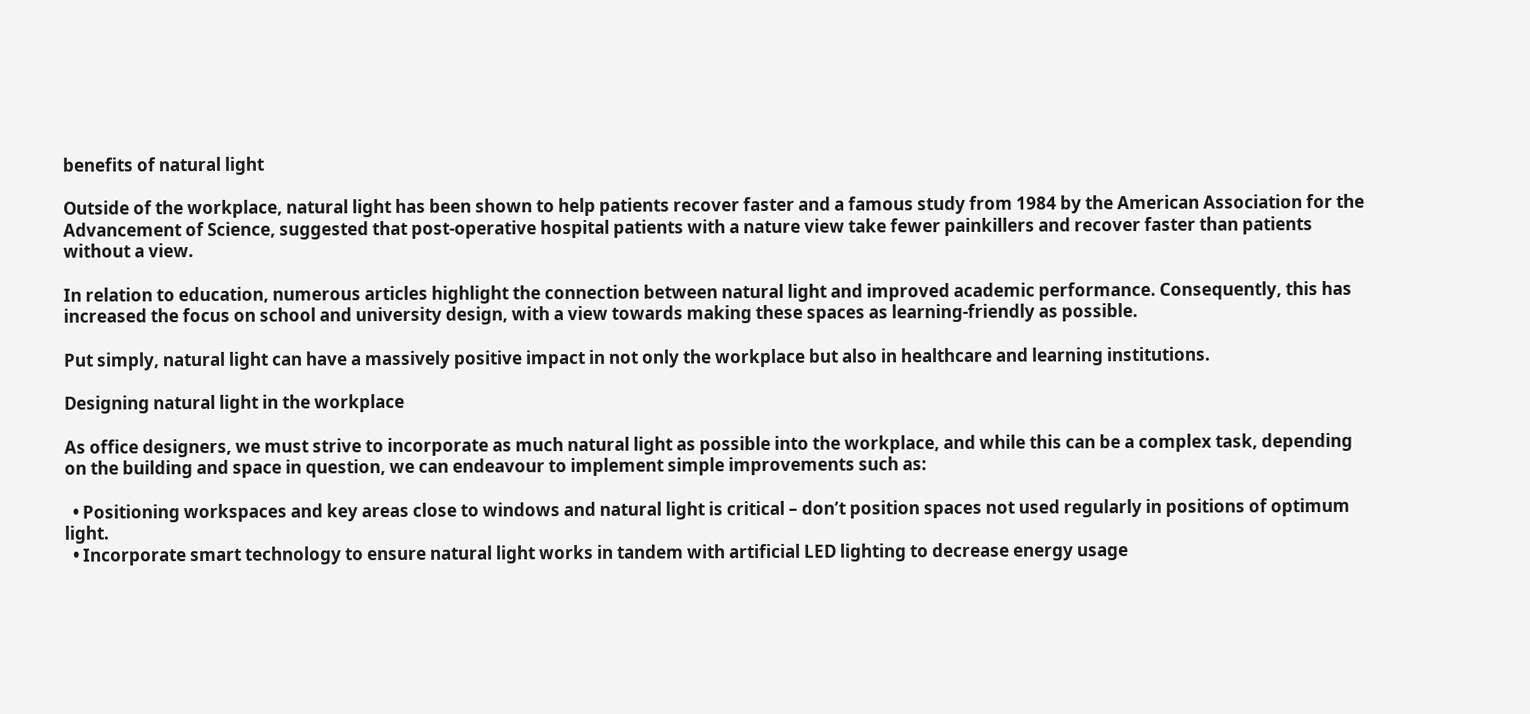benefits of natural light

Outside of the workplace, natural light has been shown to help patients recover faster and a famous study from 1984 by the American Association for the Advancement of Science, suggested that post-operative hospital patients with a nature view take fewer painkillers and recover faster than patients without a view.

In relation to education, numerous articles highlight the connection between natural light and improved academic performance. Consequently, this has increased the focus on school and university design, with a view towards making these spaces as learning-friendly as possible.

Put simply, natural light can have a massively positive impact in not only the workplace but also in healthcare and learning institutions.

Designing natural light in the workplace

As office designers, we must strive to incorporate as much natural light as possible into the workplace, and while this can be a complex task, depending on the building and space in question, we can endeavour to implement simple improvements such as:

  • Positioning workspaces and key areas close to windows and natural light is critical – don’t position spaces not used regularly in positions of optimum light.
  • Incorporate smart technology to ensure natural light works in tandem with artificial LED lighting to decrease energy usage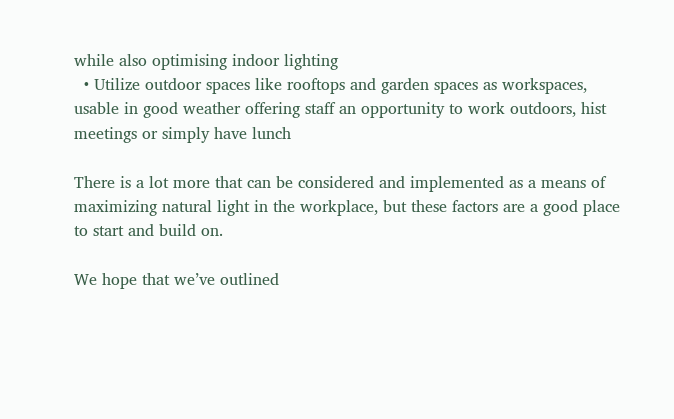while also optimising indoor lighting
  • Utilize outdoor spaces like rooftops and garden spaces as workspaces, usable in good weather offering staff an opportunity to work outdoors, hist meetings or simply have lunch

There is a lot more that can be considered and implemented as a means of maximizing natural light in the workplace, but these factors are a good place to start and build on.

We hope that we’ve outlined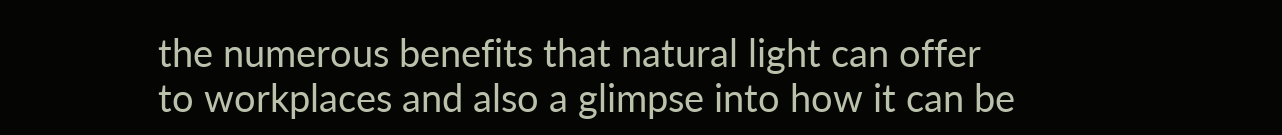the numerous benefits that natural light can offer to workplaces and also a glimpse into how it can be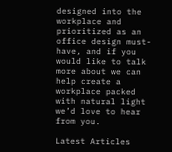designed into the workplace and prioritized as an office design must-have, and if you would like to talk more about we can help create a workplace packed with natural light we’d love to hear from you.

Latest Articles